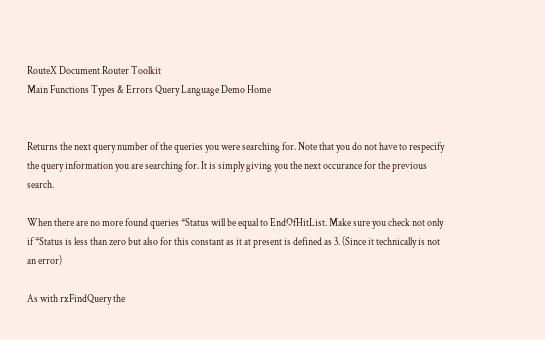RouteX Document Router Toolkit
Main Functions Types & Errors Query Language Demo Home


Returns the next query number of the queries you were searching for. Note that you do not have to respecify the query information you are searching for. It is simply giving you the next occurance for the previous search.

When there are no more found queries *Status will be equal to EndOfHitList. Make sure you check not only if *Status is less than zero but also for this constant as it at present is defined as 3. (Since it technically is not an error)

As with rxFindQuery the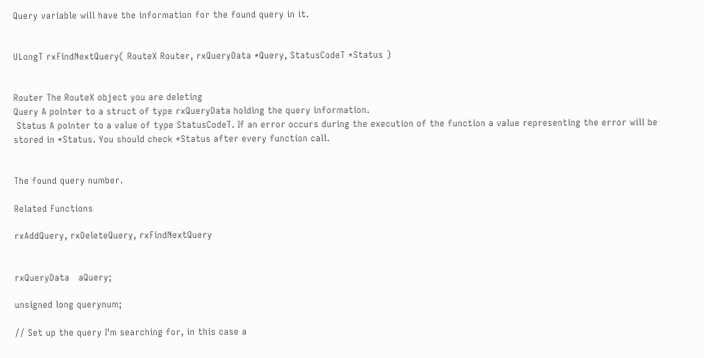Query variable will have the information for the found query in it.


ULongT rxFindNextQuery( RouteX Router, rxQueryData *Query, StatusCodeT *Status )


Router The RouteX object you are deleting
Query A pointer to a struct of type rxQueryData holding the query information.
 Status A pointer to a value of type StatusCodeT. If an error occurs during the execution of the function a value representing the error will be stored in *Status. You should check *Status after every function call.


The found query number.

Related Functions

rxAddQuery, rxDeleteQuery, rxFindNextQuery


rxQueryData   aQuery;

unsigned long querynum;

// Set up the query I'm searching for, in this case a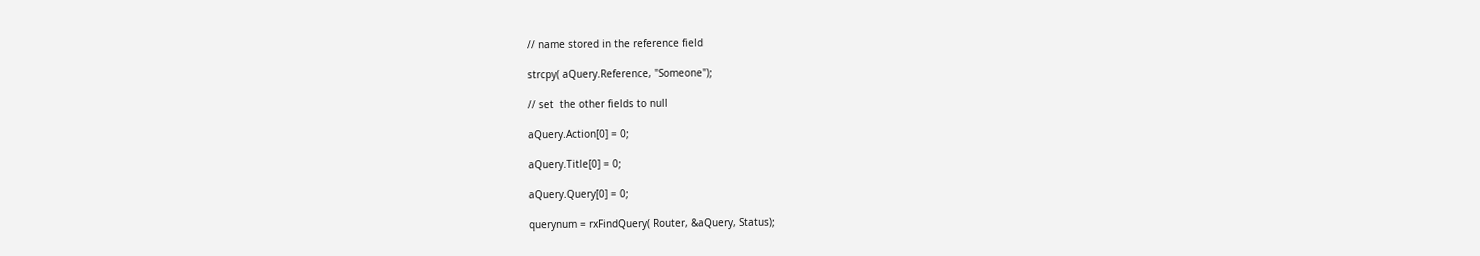// name stored in the reference field

strcpy( aQuery.Reference, "Someone");

// set  the other fields to null

aQuery.Action[0] = 0;

aQuery.Title[0] = 0;

aQuery.Query[0] = 0;

querynum = rxFindQuery( Router, &aQuery, Status);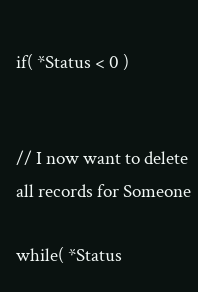if( *Status < 0 )


// I now want to delete all records for Someone

while( *Status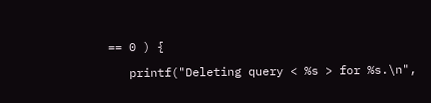== 0 ) {

   printf("Deleting query < %s > for %s.\n",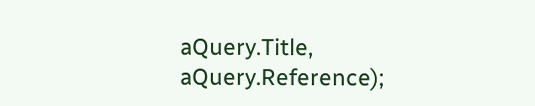aQuery.Title, aQuery.Reference);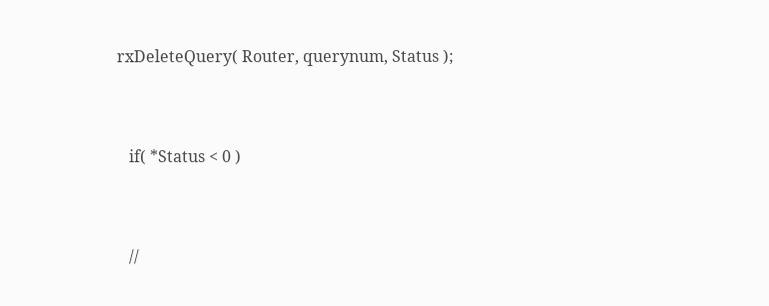rxDeleteQuery( Router, querynum, Status );


   if( *Status < 0 )


   //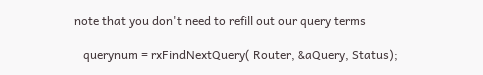note that you don't need to refill out our query terms

   querynum = rxFindNextQuery( Router, &aQuery, Status);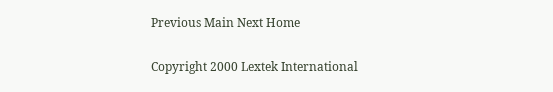Previous Main Next Home

Copyright 2000 Lextek International